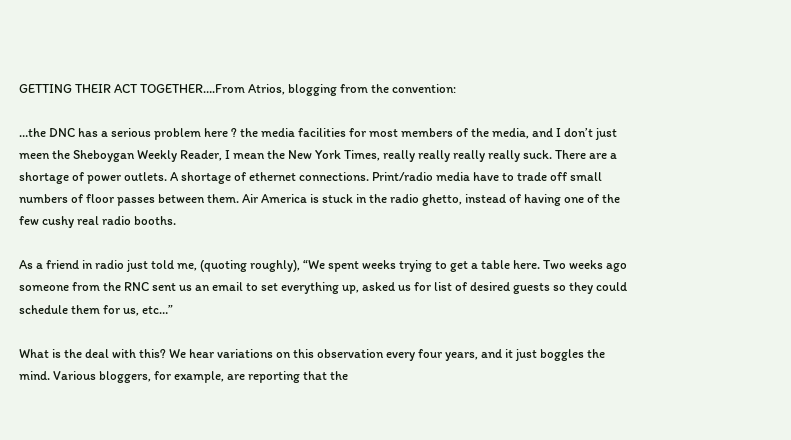GETTING THEIR ACT TOGETHER….From Atrios, blogging from the convention:

…the DNC has a serious problem here ? the media facilities for most members of the media, and I don’t just meen the Sheboygan Weekly Reader, I mean the New York Times, really really really really suck. There are a shortage of power outlets. A shortage of ethernet connections. Print/radio media have to trade off small numbers of floor passes between them. Air America is stuck in the radio ghetto, instead of having one of the few cushy real radio booths.

As a friend in radio just told me, (quoting roughly), “We spent weeks trying to get a table here. Two weeks ago someone from the RNC sent us an email to set everything up, asked us for list of desired guests so they could schedule them for us, etc…”

What is the deal with this? We hear variations on this observation every four years, and it just boggles the mind. Various bloggers, for example, are reporting that the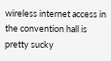wireless internet access in the convention hall is pretty sucky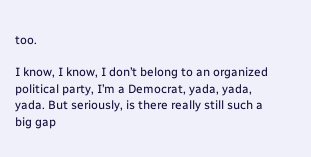too.

I know, I know, I don’t belong to an organized political party, I’m a Democrat, yada, yada, yada. But seriously, is there really still such a big gap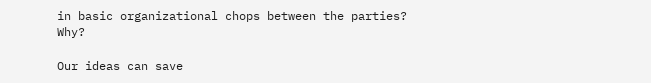in basic organizational chops between the parties? Why?

Our ideas can save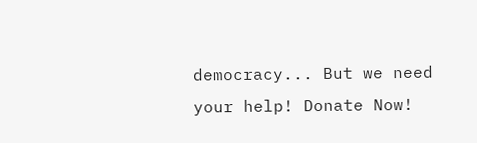democracy... But we need your help! Donate Now!